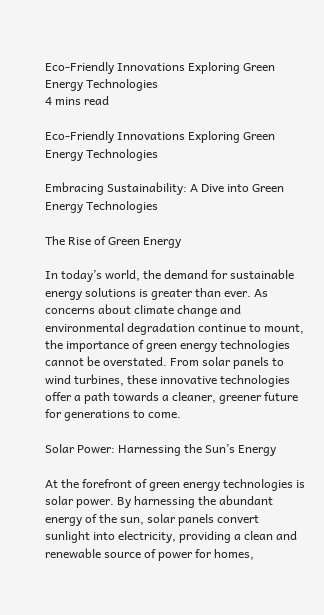Eco-Friendly Innovations Exploring Green Energy Technologies
4 mins read

Eco-Friendly Innovations Exploring Green Energy Technologies

Embracing Sustainability: A Dive into Green Energy Technologies

The Rise of Green Energy

In today’s world, the demand for sustainable energy solutions is greater than ever. As concerns about climate change and environmental degradation continue to mount, the importance of green energy technologies cannot be overstated. From solar panels to wind turbines, these innovative technologies offer a path towards a cleaner, greener future for generations to come.

Solar Power: Harnessing the Sun’s Energy

At the forefront of green energy technologies is solar power. By harnessing the abundant energy of the sun, solar panels convert sunlight into electricity, providing a clean and renewable source of power for homes,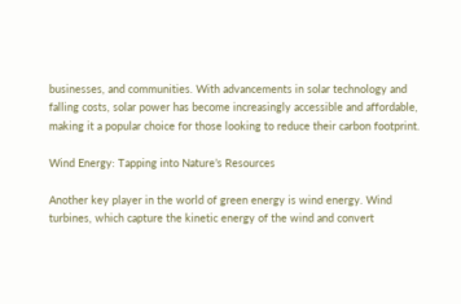businesses, and communities. With advancements in solar technology and falling costs, solar power has become increasingly accessible and affordable, making it a popular choice for those looking to reduce their carbon footprint.

Wind Energy: Tapping into Nature’s Resources

Another key player in the world of green energy is wind energy. Wind turbines, which capture the kinetic energy of the wind and convert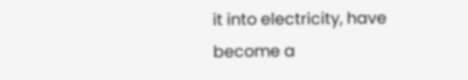it into electricity, have become a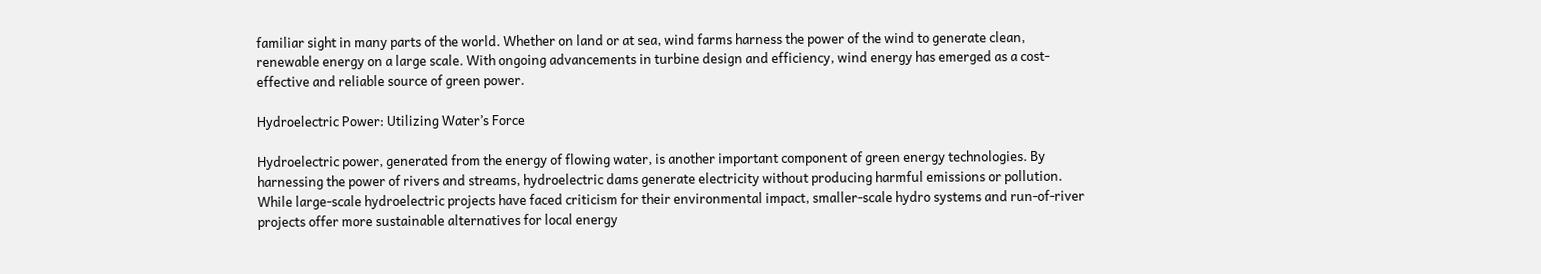familiar sight in many parts of the world. Whether on land or at sea, wind farms harness the power of the wind to generate clean, renewable energy on a large scale. With ongoing advancements in turbine design and efficiency, wind energy has emerged as a cost-effective and reliable source of green power.

Hydroelectric Power: Utilizing Water’s Force

Hydroelectric power, generated from the energy of flowing water, is another important component of green energy technologies. By harnessing the power of rivers and streams, hydroelectric dams generate electricity without producing harmful emissions or pollution. While large-scale hydroelectric projects have faced criticism for their environmental impact, smaller-scale hydro systems and run-of-river projects offer more sustainable alternatives for local energy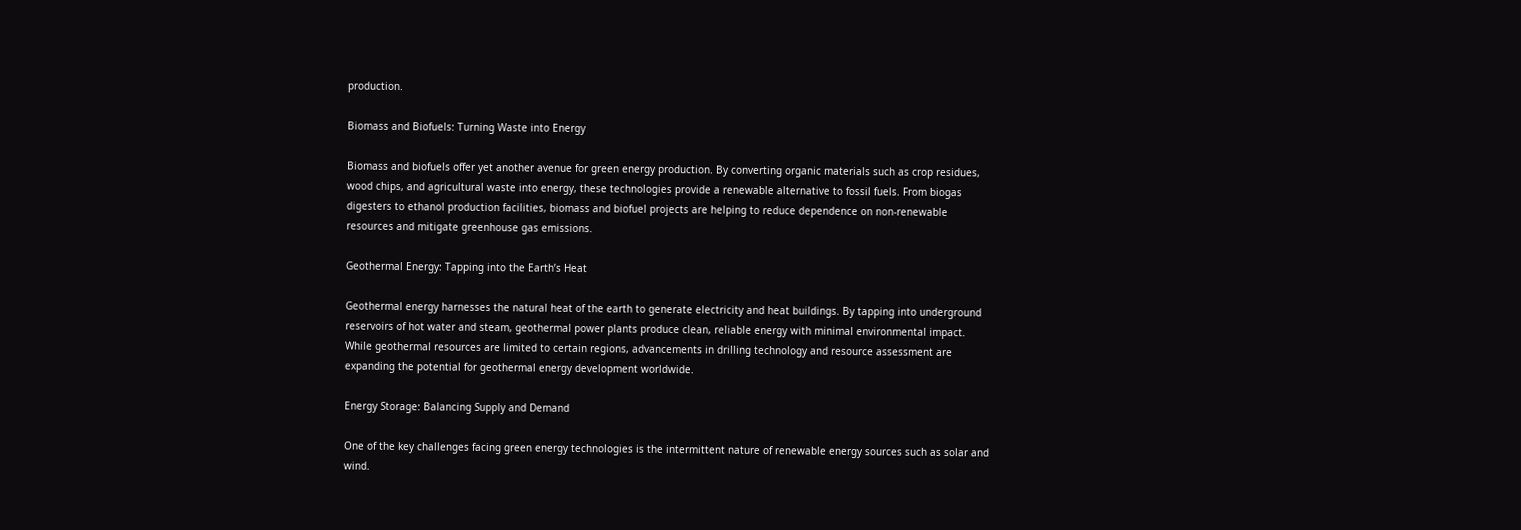production.

Biomass and Biofuels: Turning Waste into Energy

Biomass and biofuels offer yet another avenue for green energy production. By converting organic materials such as crop residues, wood chips, and agricultural waste into energy, these technologies provide a renewable alternative to fossil fuels. From biogas digesters to ethanol production facilities, biomass and biofuel projects are helping to reduce dependence on non-renewable resources and mitigate greenhouse gas emissions.

Geothermal Energy: Tapping into the Earth’s Heat

Geothermal energy harnesses the natural heat of the earth to generate electricity and heat buildings. By tapping into underground reservoirs of hot water and steam, geothermal power plants produce clean, reliable energy with minimal environmental impact. While geothermal resources are limited to certain regions, advancements in drilling technology and resource assessment are expanding the potential for geothermal energy development worldwide.

Energy Storage: Balancing Supply and Demand

One of the key challenges facing green energy technologies is the intermittent nature of renewable energy sources such as solar and wind.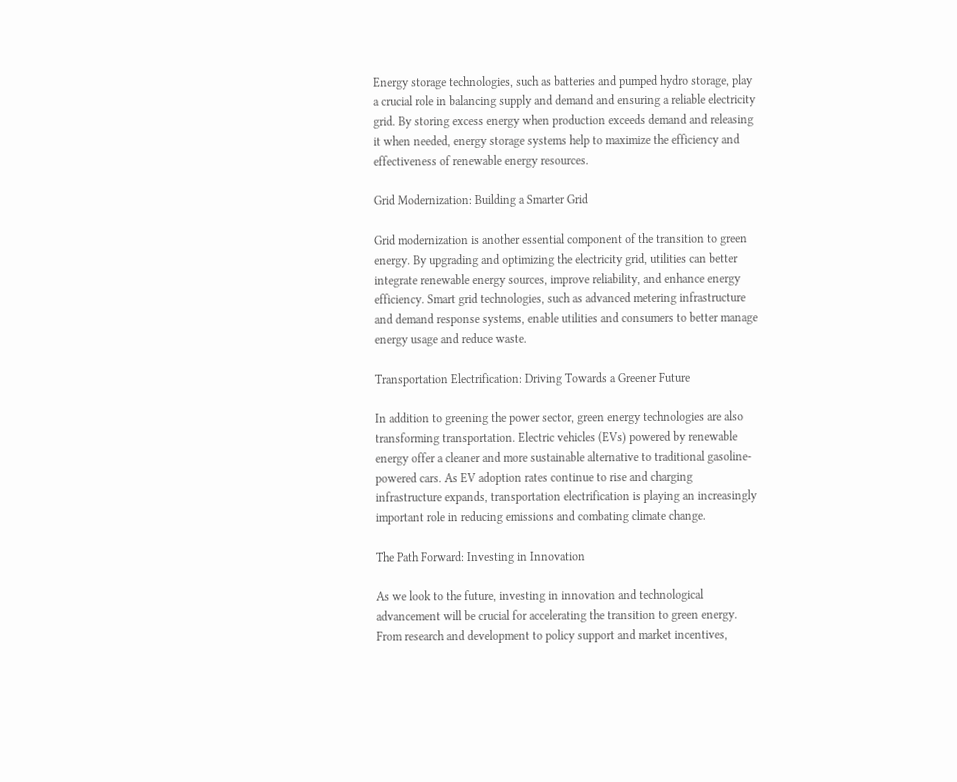Energy storage technologies, such as batteries and pumped hydro storage, play a crucial role in balancing supply and demand and ensuring a reliable electricity grid. By storing excess energy when production exceeds demand and releasing it when needed, energy storage systems help to maximize the efficiency and effectiveness of renewable energy resources.

Grid Modernization: Building a Smarter Grid

Grid modernization is another essential component of the transition to green energy. By upgrading and optimizing the electricity grid, utilities can better integrate renewable energy sources, improve reliability, and enhance energy efficiency. Smart grid technologies, such as advanced metering infrastructure and demand response systems, enable utilities and consumers to better manage energy usage and reduce waste.

Transportation Electrification: Driving Towards a Greener Future

In addition to greening the power sector, green energy technologies are also transforming transportation. Electric vehicles (EVs) powered by renewable energy offer a cleaner and more sustainable alternative to traditional gasoline-powered cars. As EV adoption rates continue to rise and charging infrastructure expands, transportation electrification is playing an increasingly important role in reducing emissions and combating climate change.

The Path Forward: Investing in Innovation

As we look to the future, investing in innovation and technological advancement will be crucial for accelerating the transition to green energy. From research and development to policy support and market incentives,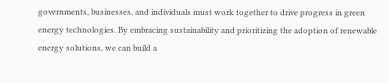governments, businesses, and individuals must work together to drive progress in green energy technologies. By embracing sustainability and prioritizing the adoption of renewable energy solutions, we can build a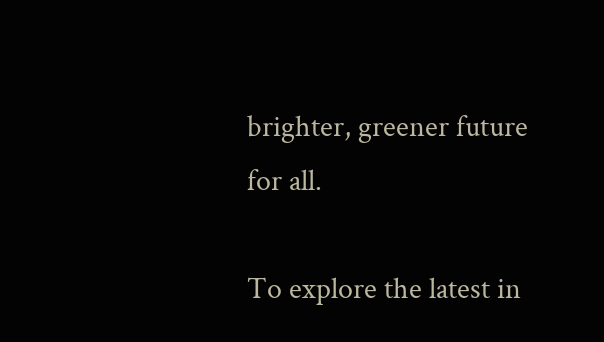brighter, greener future for all.

To explore the latest in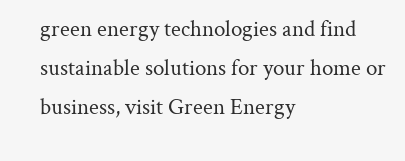green energy technologies and find sustainable solutions for your home or business, visit Green Energy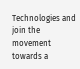Technologies and join the movement towards a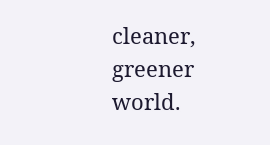cleaner, greener world.